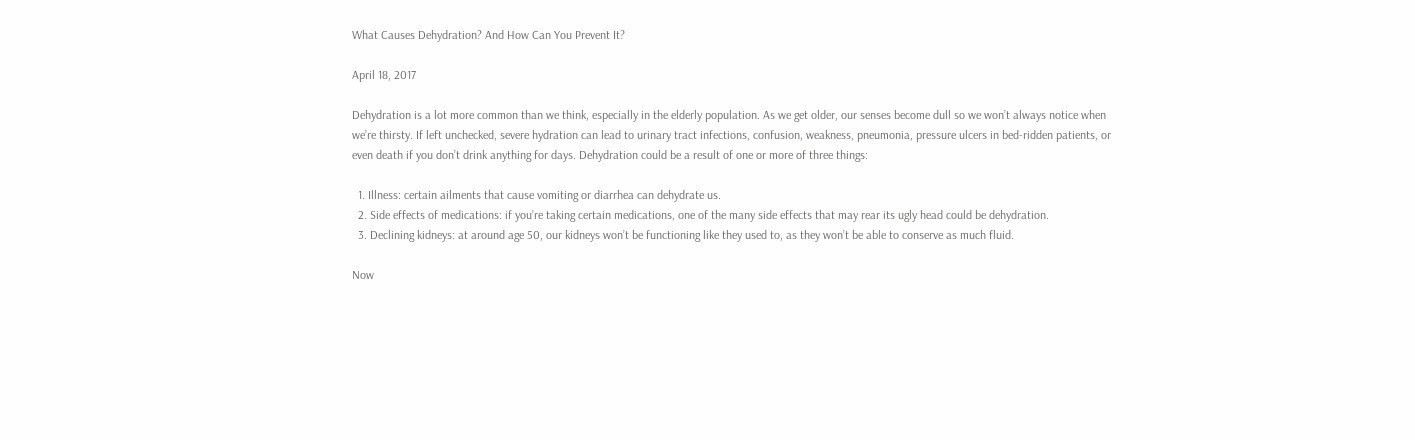What Causes Dehydration? And How Can You Prevent It?

April 18, 2017

Dehydration is a lot more common than we think, especially in the elderly population. As we get older, our senses become dull so we won’t always notice when we’re thirsty. If left unchecked, severe hydration can lead to urinary tract infections, confusion, weakness, pneumonia, pressure ulcers in bed-ridden patients, or even death if you don’t drink anything for days. Dehydration could be a result of one or more of three things:

  1. Illness: certain ailments that cause vomiting or diarrhea can dehydrate us.
  2. Side effects of medications: if you’re taking certain medications, one of the many side effects that may rear its ugly head could be dehydration.
  3. Declining kidneys: at around age 50, our kidneys won’t be functioning like they used to, as they won’t be able to conserve as much fluid.

Now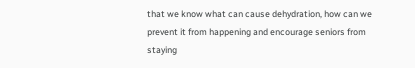that we know what can cause dehydration, how can we prevent it from happening and encourage seniors from staying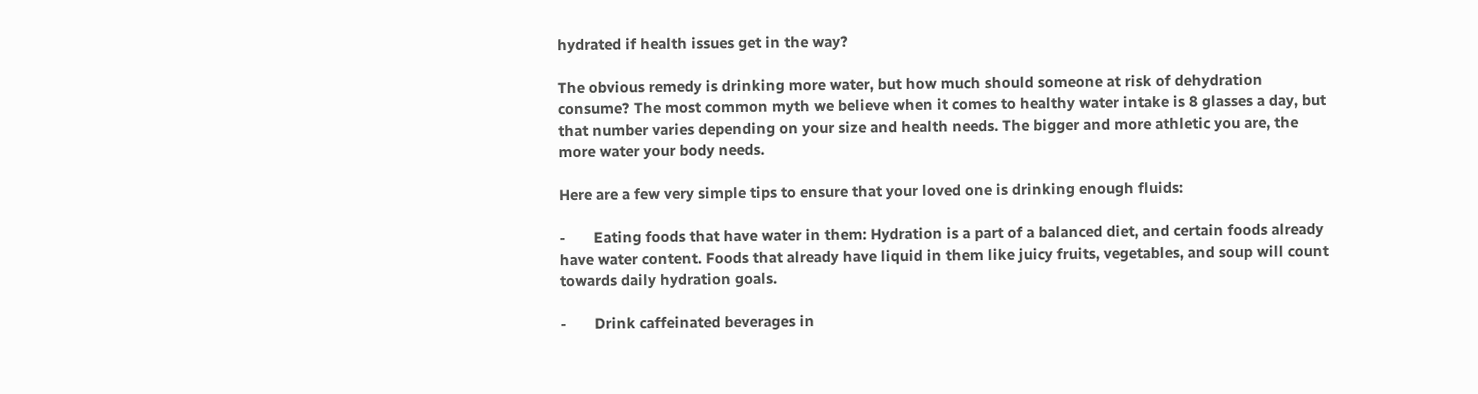hydrated if health issues get in the way?

The obvious remedy is drinking more water, but how much should someone at risk of dehydration consume? The most common myth we believe when it comes to healthy water intake is 8 glasses a day, but that number varies depending on your size and health needs. The bigger and more athletic you are, the more water your body needs.

Here are a few very simple tips to ensure that your loved one is drinking enough fluids:

-       Eating foods that have water in them: Hydration is a part of a balanced diet, and certain foods already have water content. Foods that already have liquid in them like juicy fruits, vegetables, and soup will count towards daily hydration goals.

-       Drink caffeinated beverages in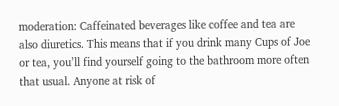moderation: Caffeinated beverages like coffee and tea are also diuretics. This means that if you drink many Cups of Joe or tea, you’ll find yourself going to the bathroom more often that usual. Anyone at risk of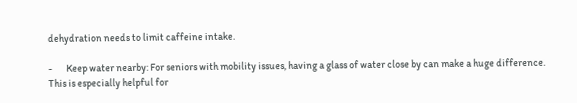dehydration needs to limit caffeine intake.

-       Keep water nearby: For seniors with mobility issues, having a glass of water close by can make a huge difference. This is especially helpful for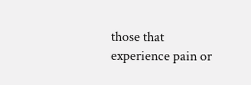those that experience pain or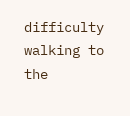difficulty walking to the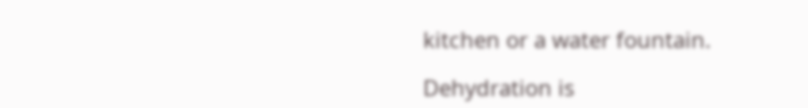kitchen or a water fountain.

Dehydration is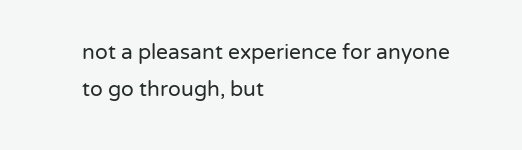not a pleasant experience for anyone to go through, but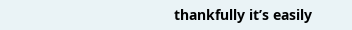thankfully it’s easily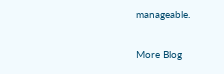manageable.

More Blog